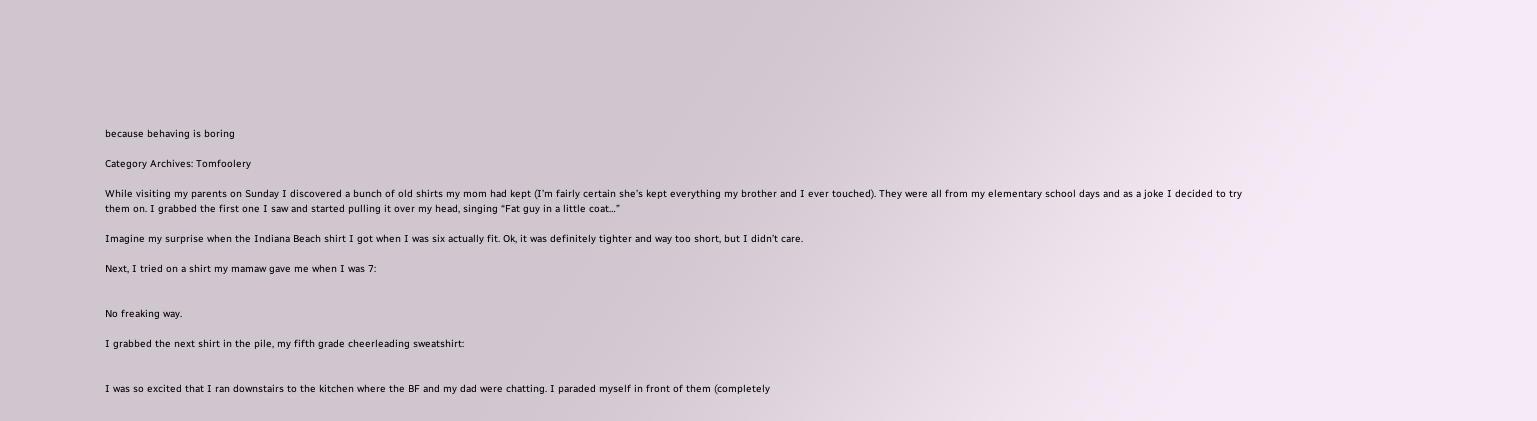because behaving is boring

Category Archives: Tomfoolery

While visiting my parents on Sunday I discovered a bunch of old shirts my mom had kept (I’m fairly certain she’s kept everything my brother and I ever touched). They were all from my elementary school days and as a joke I decided to try them on. I grabbed the first one I saw and started pulling it over my head, singing “Fat guy in a little coat…”

Imagine my surprise when the Indiana Beach shirt I got when I was six actually fit. Ok, it was definitely tighter and way too short, but I didn’t care.

Next, I tried on a shirt my mamaw gave me when I was 7:


No freaking way.

I grabbed the next shirt in the pile, my fifth grade cheerleading sweatshirt:


I was so excited that I ran downstairs to the kitchen where the BF and my dad were chatting. I paraded myself in front of them (completely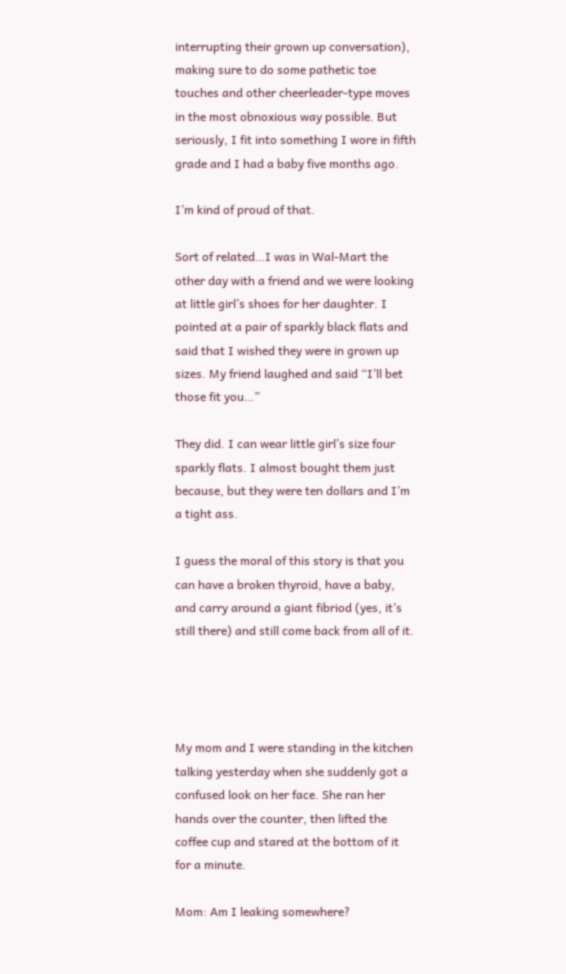interrupting their grown up conversation), making sure to do some pathetic toe touches and other cheerleader-type moves in the most obnoxious way possible. But seriously, I fit into something I wore in fifth grade and I had a baby five months ago.

I’m kind of proud of that.

Sort of related…I was in Wal-Mart the other day with a friend and we were looking at little girl’s shoes for her daughter. I pointed at a pair of sparkly black flats and said that I wished they were in grown up sizes. My friend laughed and said “I’ll bet those fit you…”

They did. I can wear little girl’s size four sparkly flats. I almost bought them just because, but they were ten dollars and I’m a tight ass.

I guess the moral of this story is that you can have a broken thyroid, have a baby, and carry around a giant fibriod (yes, it’s still there) and still come back from all of it.




My mom and I were standing in the kitchen talking yesterday when she suddenly got a confused look on her face. She ran her hands over the counter, then lifted the coffee cup and stared at the bottom of it for a minute.

Mom: Am I leaking somewhere?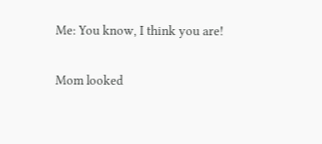Me: You know, I think you are!

Mom looked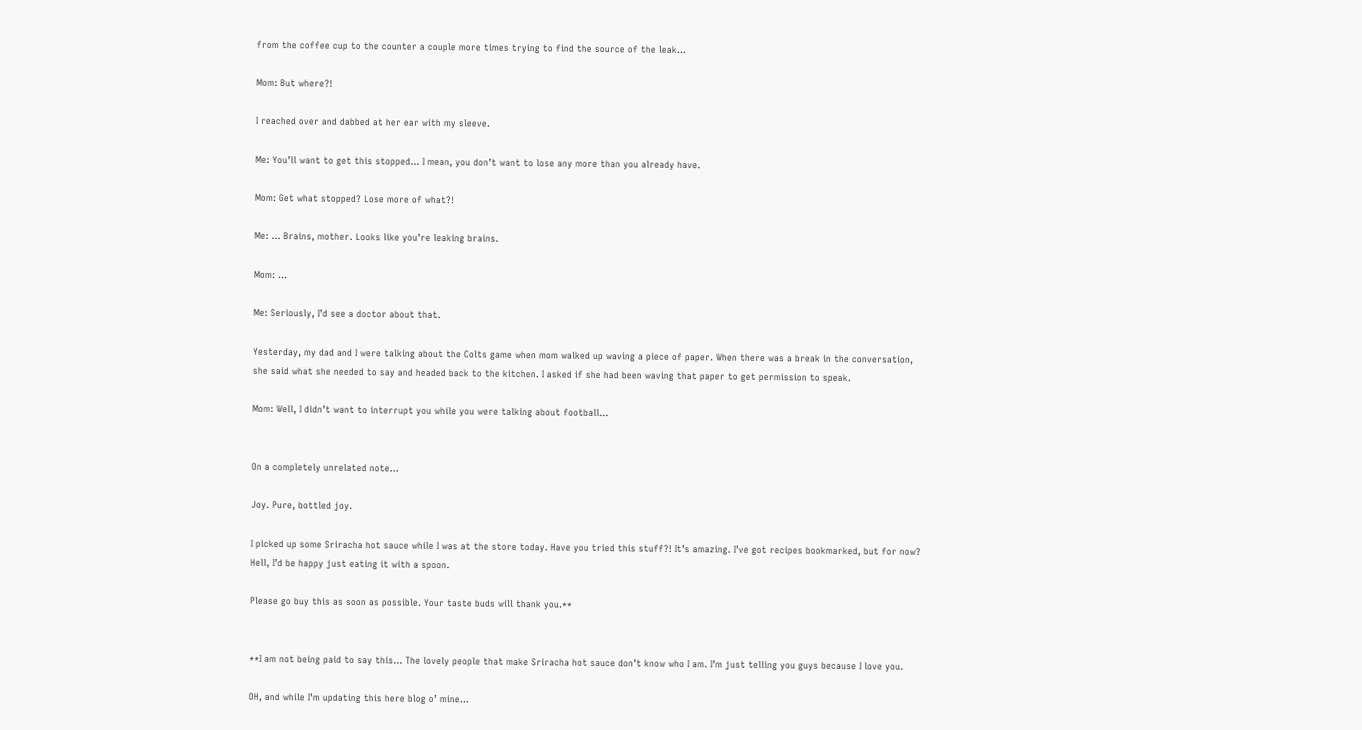from the coffee cup to the counter a couple more times trying to find the source of the leak…

Mom: But where?!

I reached over and dabbed at her ear with my sleeve.

Me: You’ll want to get this stopped… I mean, you don’t want to lose any more than you already have.

Mom: Get what stopped? Lose more of what?!

Me: … Brains, mother. Looks like you’re leaking brains.

Mom: …

Me: Seriously, I’d see a doctor about that.

Yesterday, my dad and I were talking about the Colts game when mom walked up waving a piece of paper. When there was a break in the conversation, she said what she needed to say and headed back to the kitchen. I asked if she had been waving that paper to get permission to speak.

Mom: Well, I didn’t want to interrupt you while you were talking about football…


On a completely unrelated note…

Joy. Pure, bottled joy.

I picked up some Sriracha hot sauce while I was at the store today. Have you tried this stuff?! It’s amazing. I’ve got recipes bookmarked, but for now? Hell, I’d be happy just eating it with a spoon.

Please go buy this as soon as possible. Your taste buds will thank you.**


**I am not being paid to say this… The lovely people that make Sriracha hot sauce don’t know who I am. I’m just telling you guys because I love you.

OH, and while I’m updating this here blog o’ mine…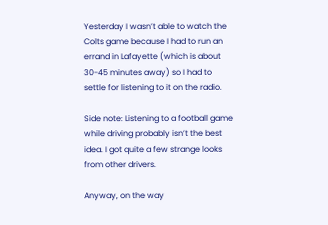Yesterday I wasn’t able to watch the Colts game because I had to run an errand in Lafayette (which is about 30-45 minutes away) so I had to settle for listening to it on the radio.

Side note: Listening to a football game while driving probably isn’t the best idea. I got quite a few strange looks from other drivers.

Anyway, on the way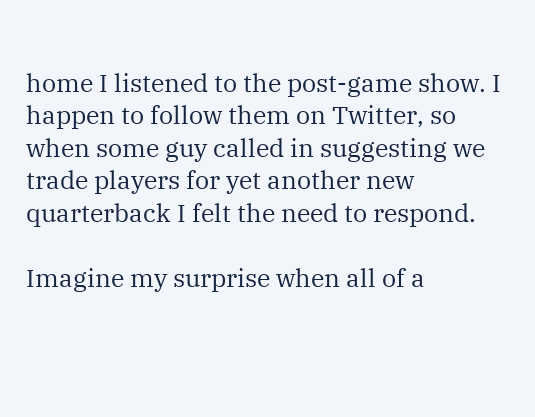home I listened to the post-game show. I happen to follow them on Twitter, so when some guy called in suggesting we trade players for yet another new quarterback I felt the need to respond.

Imagine my surprise when all of a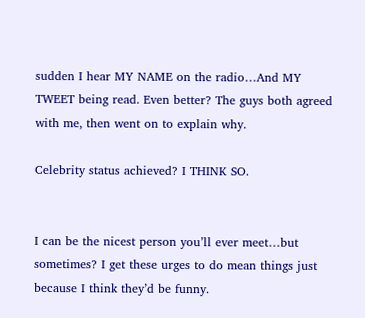sudden I hear MY NAME on the radio…And MY TWEET being read. Even better? The guys both agreed with me, then went on to explain why.

Celebrity status achieved? I THINK SO.


I can be the nicest person you’ll ever meet…but sometimes? I get these urges to do mean things just because I think they’d be funny.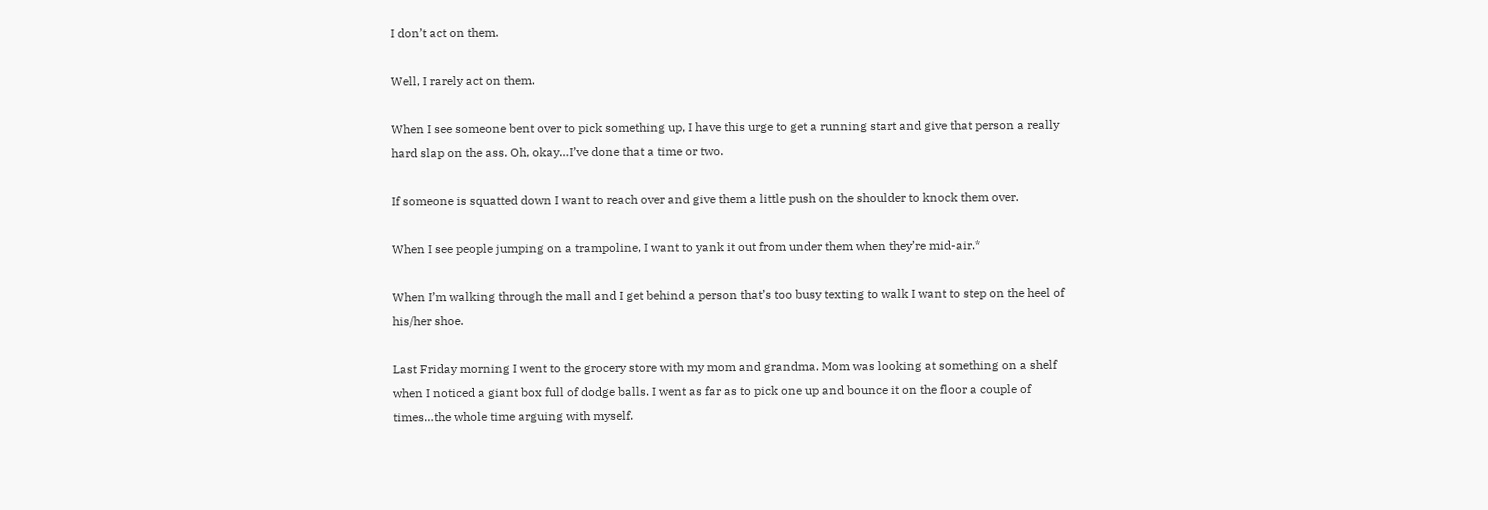I don’t act on them.

Well, I rarely act on them.

When I see someone bent over to pick something up, I have this urge to get a running start and give that person a really hard slap on the ass. Oh, okay…I’ve done that a time or two.

If someone is squatted down I want to reach over and give them a little push on the shoulder to knock them over.

When I see people jumping on a trampoline, I want to yank it out from under them when they’re mid-air.*

When I’m walking through the mall and I get behind a person that’s too busy texting to walk I want to step on the heel of his/her shoe.

Last Friday morning I went to the grocery store with my mom and grandma. Mom was looking at something on a shelf when I noticed a giant box full of dodge balls. I went as far as to pick one up and bounce it on the floor a couple of times…the whole time arguing with myself.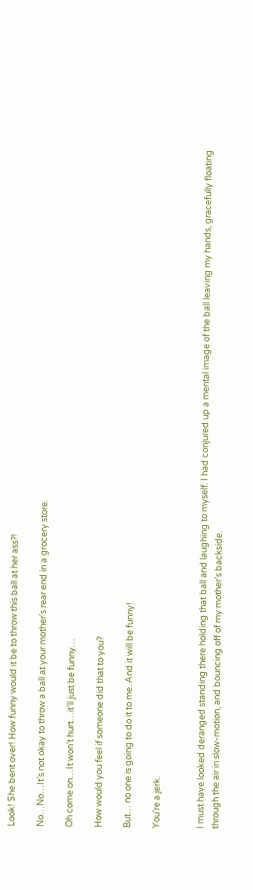Look! She bent over! How funny would it be to throw this ball at her ass?!

No…No…It’s not okay to throw a ball at your mother’s rear end in a grocery store.

Oh come on…It won’t hurt…it’ll just be funny…

How would you feel if someone did that to you?

But… no one is going to do it to me. And it will be funny!

You’re a jerk.


I must have looked deranged standing there holding that ball and laughing to myself. I had conjured up a mental image of the ball leaving my hands, gracefully floating through the air in slow-motion, and bouncing off of my mother’s backside.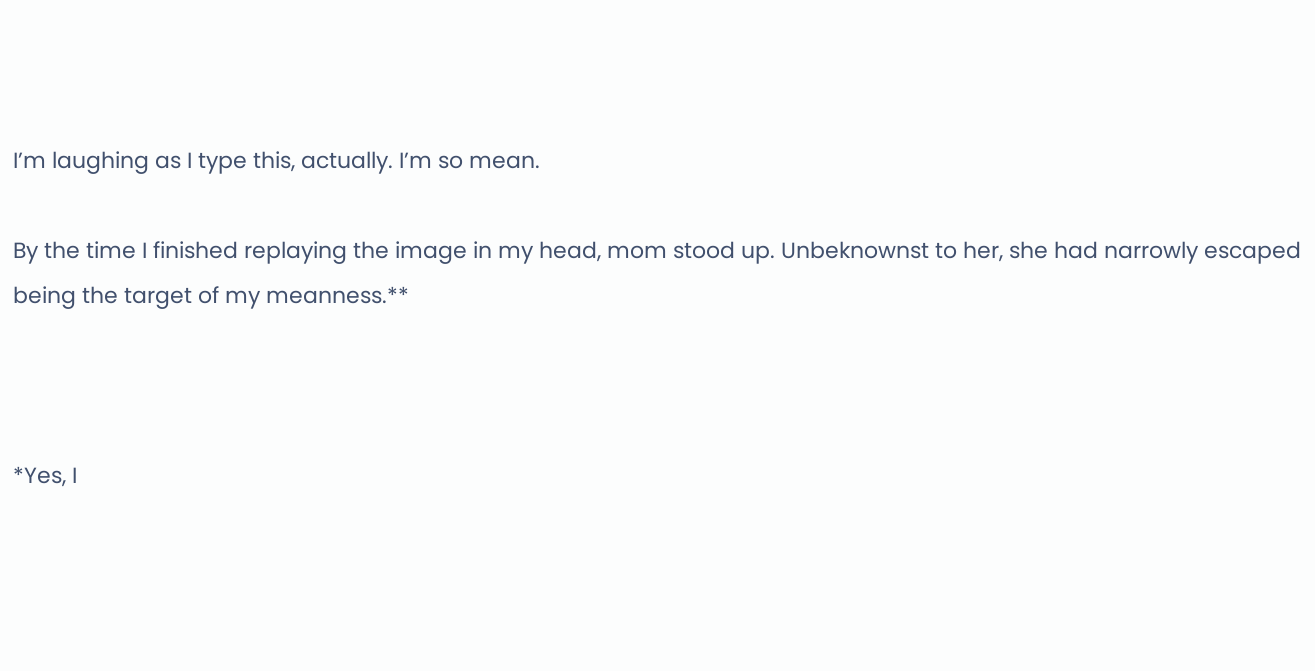I’m laughing as I type this, actually. I’m so mean.

By the time I finished replaying the image in my head, mom stood up. Unbeknownst to her, she had narrowly escaped being the target of my meanness.**



*Yes, I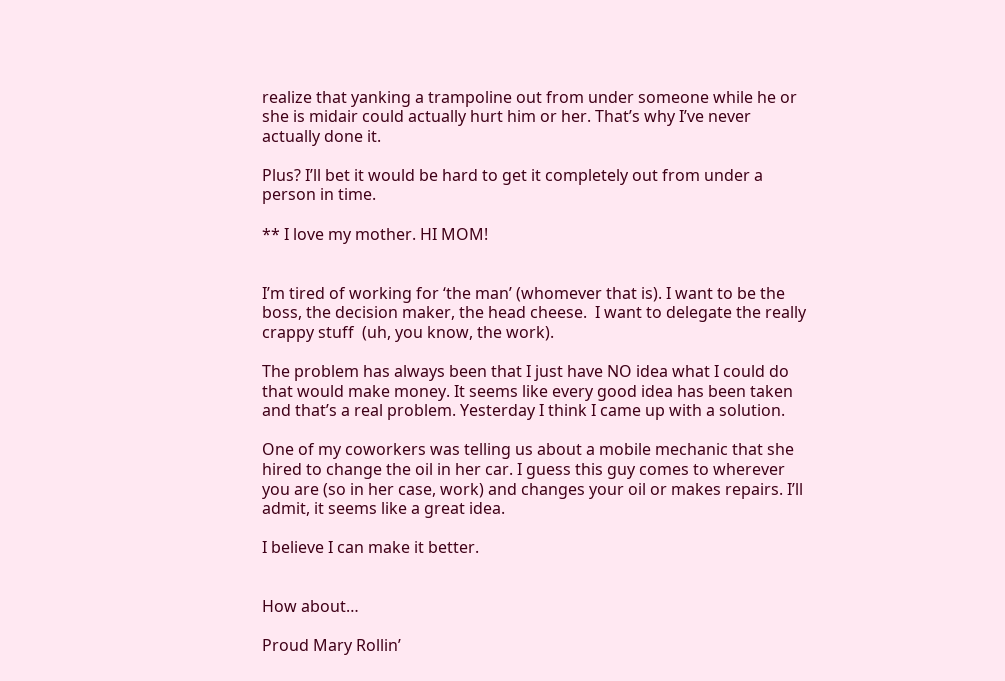realize that yanking a trampoline out from under someone while he or she is midair could actually hurt him or her. That’s why I’ve never actually done it.

Plus? I’ll bet it would be hard to get it completely out from under a person in time.

** I love my mother. HI MOM!


I’m tired of working for ‘the man’ (whomever that is). I want to be the boss, the decision maker, the head cheese.  I want to delegate the really crappy stuff  (uh, you know, the work).

The problem has always been that I just have NO idea what I could do that would make money. It seems like every good idea has been taken and that’s a real problem. Yesterday I think I came up with a solution.

One of my coworkers was telling us about a mobile mechanic that she hired to change the oil in her car. I guess this guy comes to wherever you are (so in her case, work) and changes your oil or makes repairs. I’ll admit, it seems like a great idea.

I believe I can make it better.


How about…

Proud Mary Rollin’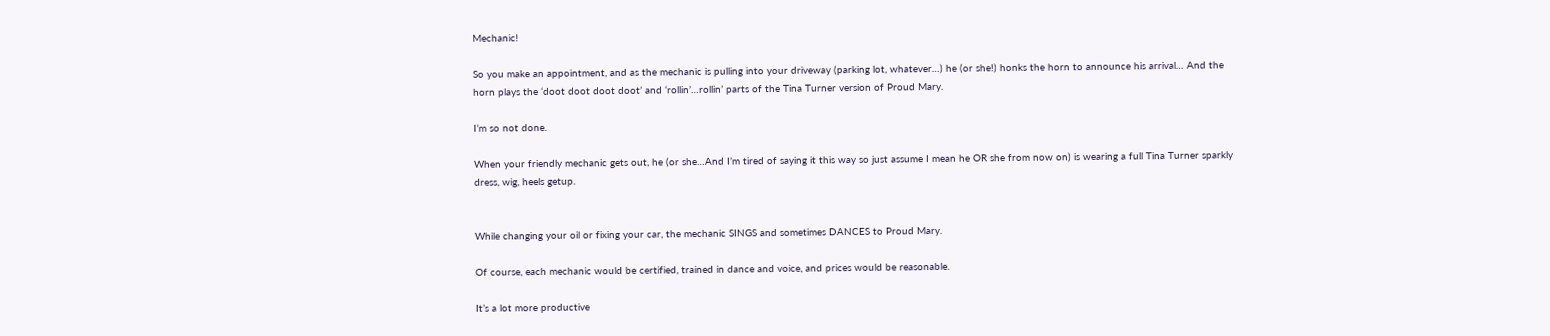Mechanic!

So you make an appointment, and as the mechanic is pulling into your driveway (parking lot, whatever…) he (or she!) honks the horn to announce his arrival… And the horn plays the ‘doot doot doot doot’ and ‘rollin’…rollin’ parts of the Tina Turner version of Proud Mary.

I’m so not done.

When your friendly mechanic gets out, he (or she…And I’m tired of saying it this way so just assume I mean he OR she from now on) is wearing a full Tina Turner sparkly dress, wig, heels getup.


While changing your oil or fixing your car, the mechanic SINGS and sometimes DANCES to Proud Mary.

Of course, each mechanic would be certified, trained in dance and voice, and prices would be reasonable.

It’s a lot more productive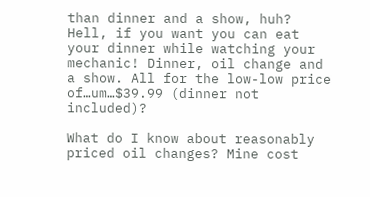than dinner and a show, huh? Hell, if you want you can eat your dinner while watching your mechanic! Dinner, oil change and a show. All for the low-low price of…um…$39.99 (dinner not included)?

What do I know about reasonably priced oil changes? Mine cost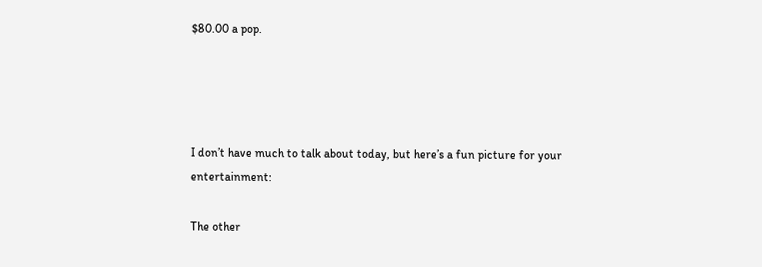$80.00 a pop.




I don’t have much to talk about today, but here’s a fun picture for your entertainment:

The other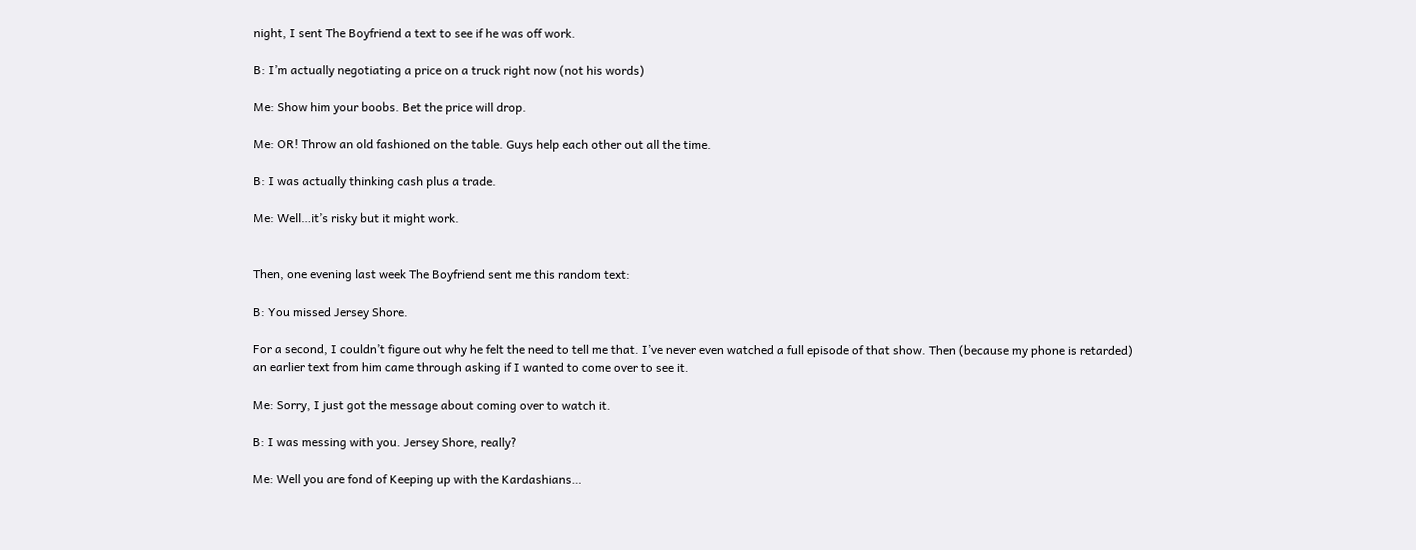night, I sent The Boyfriend a text to see if he was off work.

B: I’m actually negotiating a price on a truck right now (not his words)

Me: Show him your boobs. Bet the price will drop.

Me: OR! Throw an old fashioned on the table. Guys help each other out all the time.

B: I was actually thinking cash plus a trade.

Me: Well…it’s risky but it might work.


Then, one evening last week The Boyfriend sent me this random text:

B: You missed Jersey Shore.

For a second, I couldn’t figure out why he felt the need to tell me that. I’ve never even watched a full episode of that show. Then (because my phone is retarded) an earlier text from him came through asking if I wanted to come over to see it.

Me: Sorry, I just got the message about coming over to watch it.

B: I was messing with you. Jersey Shore, really?

Me: Well you are fond of Keeping up with the Kardashians…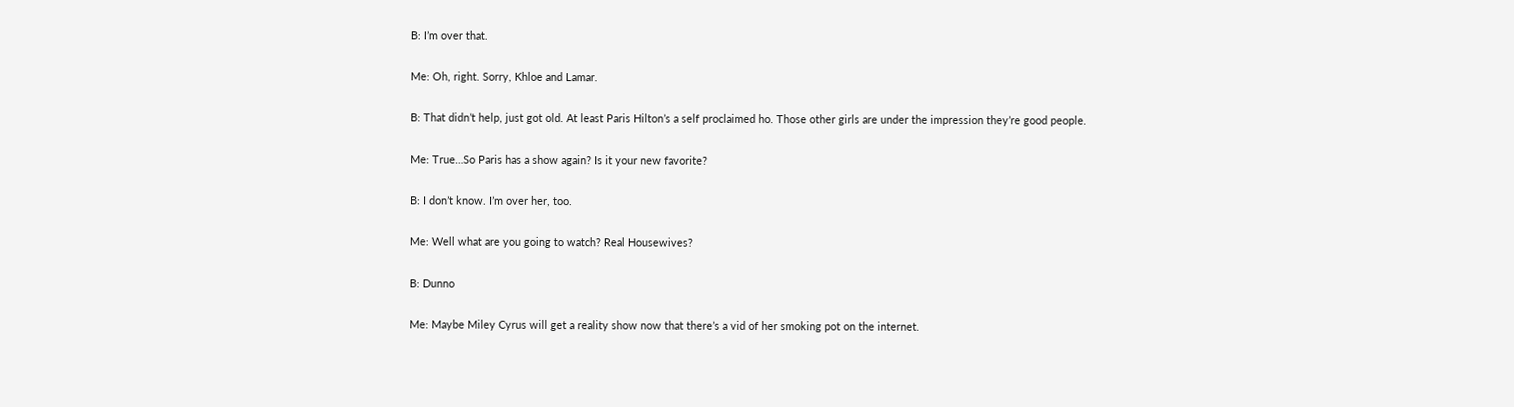B: I’m over that.

Me: Oh, right. Sorry, Khloe and Lamar.

B: That didn’t help, just got old. At least Paris Hilton’s a self proclaimed ho. Those other girls are under the impression they’re good people.

Me: True…So Paris has a show again? Is it your new favorite?

B: I don’t know. I’m over her, too.

Me: Well what are you going to watch? Real Housewives?

B: Dunno

Me: Maybe Miley Cyrus will get a reality show now that there’s a vid of her smoking pot on the internet.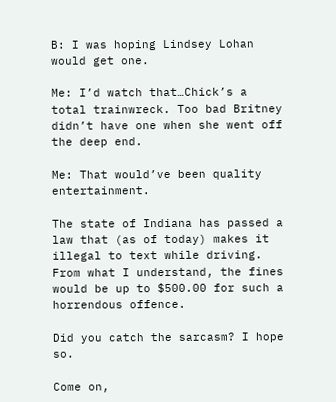B: I was hoping Lindsey Lohan would get one.

Me: I’d watch that…Chick’s a total trainwreck. Too bad Britney didn’t have one when she went off the deep end.

Me: That would’ve been quality entertainment.

The state of Indiana has passed a law that (as of today) makes it illegal to text while driving. From what I understand, the fines would be up to $500.00 for such a horrendous offence.

Did you catch the sarcasm? I hope so.

Come on,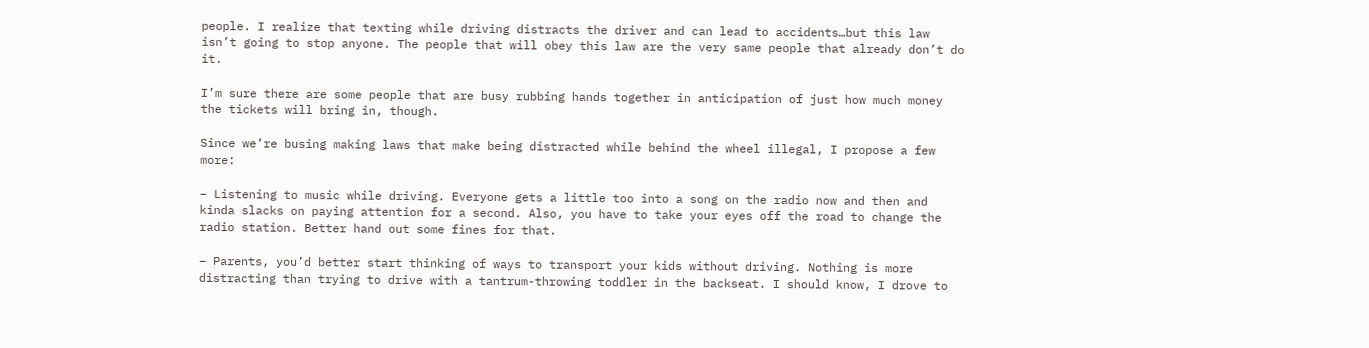people. I realize that texting while driving distracts the driver and can lead to accidents…but this law isn’t going to stop anyone. The people that will obey this law are the very same people that already don’t do it.

I’m sure there are some people that are busy rubbing hands together in anticipation of just how much money the tickets will bring in, though.

Since we’re busing making laws that make being distracted while behind the wheel illegal, I propose a few more:

– Listening to music while driving. Everyone gets a little too into a song on the radio now and then and kinda slacks on paying attention for a second. Also, you have to take your eyes off the road to change the radio station. Better hand out some fines for that.

– Parents, you’d better start thinking of ways to transport your kids without driving. Nothing is more distracting than trying to drive with a tantrum-throwing toddler in the backseat. I should know, I drove to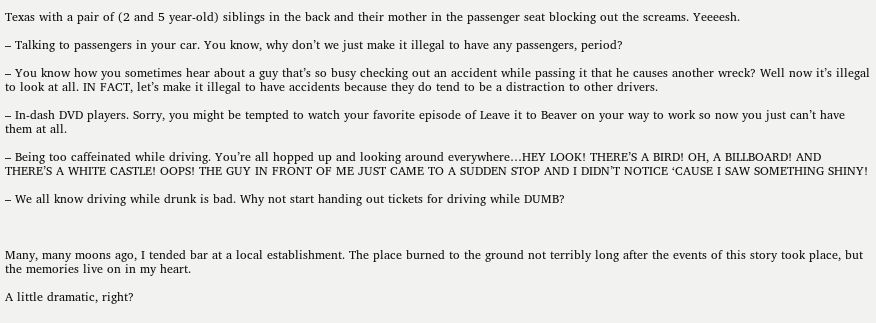Texas with a pair of (2 and 5 year-old) siblings in the back and their mother in the passenger seat blocking out the screams. Yeeeesh.

– Talking to passengers in your car. You know, why don’t we just make it illegal to have any passengers, period?

– You know how you sometimes hear about a guy that’s so busy checking out an accident while passing it that he causes another wreck? Well now it’s illegal to look at all. IN FACT, let’s make it illegal to have accidents because they do tend to be a distraction to other drivers.

– In-dash DVD players. Sorry, you might be tempted to watch your favorite episode of Leave it to Beaver on your way to work so now you just can’t have them at all.

– Being too caffeinated while driving. You’re all hopped up and looking around everywhere…HEY LOOK! THERE’S A BIRD! OH, A BILLBOARD! AND THERE’S A WHITE CASTLE! OOPS! THE GUY IN FRONT OF ME JUST CAME TO A SUDDEN STOP AND I DIDN’T NOTICE ‘CAUSE I SAW SOMETHING SHINY!

– We all know driving while drunk is bad. Why not start handing out tickets for driving while DUMB?



Many, many moons ago, I tended bar at a local establishment. The place burned to the ground not terribly long after the events of this story took place, but the memories live on in my heart.

A little dramatic, right?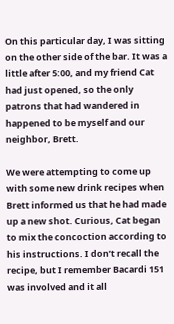On this particular day, I was sitting on the other side of the bar. It was a little after 5:00, and my friend Cat had just opened, so the only patrons that had wandered in happened to be myself and our neighbor, Brett.

We were attempting to come up with some new drink recipes when Brett informed us that he had made up a new shot. Curious, Cat began to mix the concoction according to his instructions. I don’t recall the recipe, but I remember Bacardi 151 was involved and it all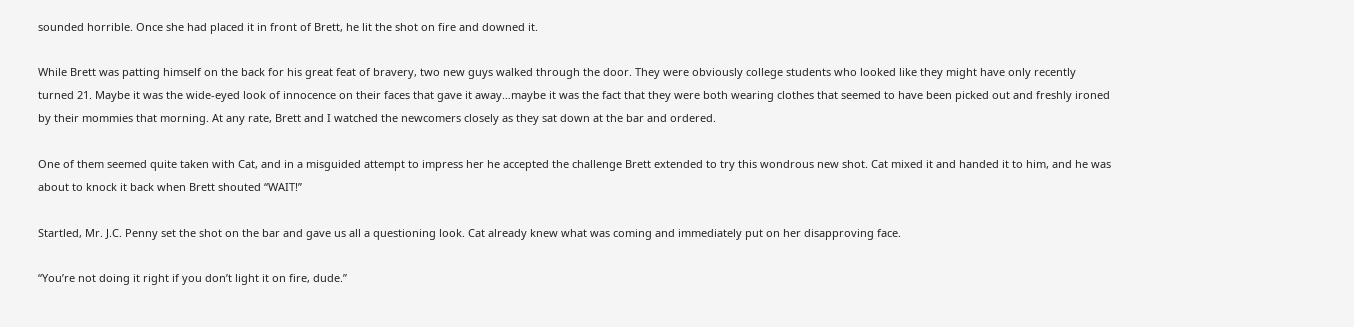sounded horrible. Once she had placed it in front of Brett, he lit the shot on fire and downed it.

While Brett was patting himself on the back for his great feat of bravery, two new guys walked through the door. They were obviously college students who looked like they might have only recently turned 21. Maybe it was the wide-eyed look of innocence on their faces that gave it away…maybe it was the fact that they were both wearing clothes that seemed to have been picked out and freshly ironed by their mommies that morning. At any rate, Brett and I watched the newcomers closely as they sat down at the bar and ordered.

One of them seemed quite taken with Cat, and in a misguided attempt to impress her he accepted the challenge Brett extended to try this wondrous new shot. Cat mixed it and handed it to him, and he was about to knock it back when Brett shouted “WAIT!”

Startled, Mr. J.C. Penny set the shot on the bar and gave us all a questioning look. Cat already knew what was coming and immediately put on her disapproving face.

“You’re not doing it right if you don’t light it on fire, dude.”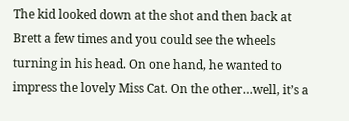The kid looked down at the shot and then back at Brett a few times and you could see the wheels turning in his head. On one hand, he wanted to impress the lovely Miss Cat. On the other…well, it’s a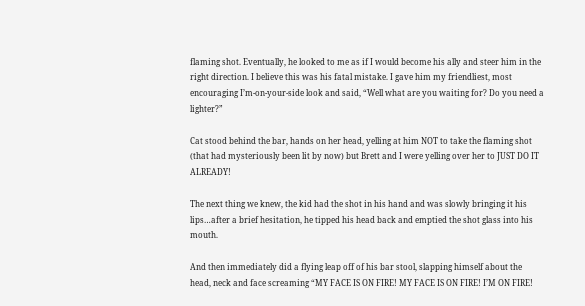flaming shot. Eventually, he looked to me as if I would become his ally and steer him in the right direction. I believe this was his fatal mistake. I gave him my friendliest, most encouraging I’m-on-your-side look and said, “Well what are you waiting for? Do you need a lighter?”

Cat stood behind the bar, hands on her head, yelling at him NOT to take the flaming shot (that had mysteriously been lit by now) but Brett and I were yelling over her to JUST DO IT ALREADY!

The next thing we knew, the kid had the shot in his hand and was slowly bringing it his lips…after a brief hesitation, he tipped his head back and emptied the shot glass into his mouth.

And then immediately did a flying leap off of his bar stool, slapping himself about the head, neck and face screaming “MY FACE IS ON FIRE! MY FACE IS ON FIRE! I’M ON FIRE!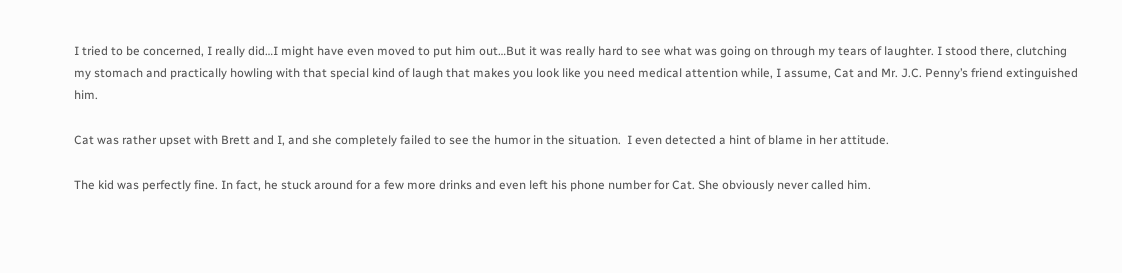I tried to be concerned, I really did…I might have even moved to put him out…But it was really hard to see what was going on through my tears of laughter. I stood there, clutching my stomach and practically howling with that special kind of laugh that makes you look like you need medical attention while, I assume, Cat and Mr. J.C. Penny’s friend extinguished him.

Cat was rather upset with Brett and I, and she completely failed to see the humor in the situation.  I even detected a hint of blame in her attitude.

The kid was perfectly fine. In fact, he stuck around for a few more drinks and even left his phone number for Cat. She obviously never called him.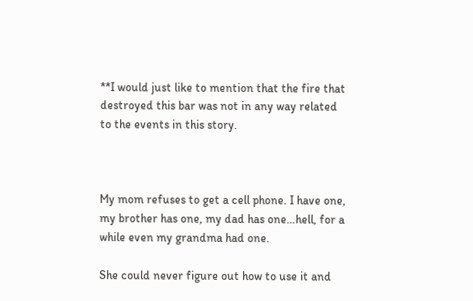**I would just like to mention that the fire that destroyed this bar was not in any way related to the events in this story.



My mom refuses to get a cell phone. I have one, my brother has one, my dad has one…hell, for a while even my grandma had one.

She could never figure out how to use it and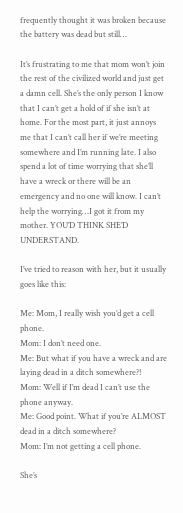frequently thought it was broken because the battery was dead but still…

It’s frustrating to me that mom won’t join the rest of the civilized world and just get a damn cell. She’s the only person I know that I can’t get a hold of if she isn’t at home. For the most part, it just annoys me that I can’t call her if we’re meeting somewhere and I’m running late. I also spend a lot of time worrying that she’ll have a wreck or there will be an emergency and no one will know. I can’t help the worrying…I got it from my mother. YOU’D THINK SHE’D UNDERSTAND.

I’ve tried to reason with her, but it usually goes like this:

Me: Mom, I really wish you’d get a cell phone.
Mom: I don’t need one.
Me: But what if you have a wreck and are laying dead in a ditch somewhere?!
Mom: Well if I’m dead I can’t use the phone anyway.
Me: Good point. What if you’re ALMOST dead in a ditch somewhere?
Mom: I’m not getting a cell phone.

She’s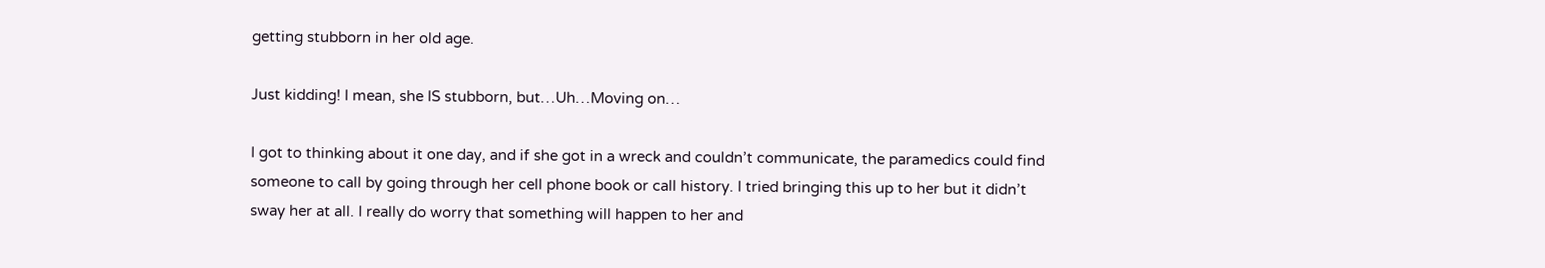getting stubborn in her old age.

Just kidding! I mean, she IS stubborn, but…Uh…Moving on…

I got to thinking about it one day, and if she got in a wreck and couldn’t communicate, the paramedics could find someone to call by going through her cell phone book or call history. I tried bringing this up to her but it didn’t sway her at all. I really do worry that something will happen to her and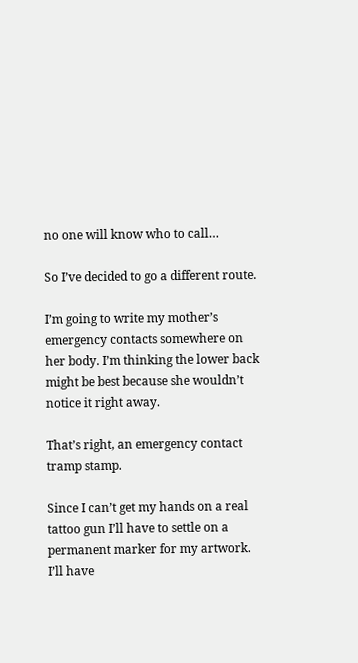no one will know who to call…

So I’ve decided to go a different route.

I’m going to write my mother’s emergency contacts somewhere on her body. I’m thinking the lower back might be best because she wouldn’t notice it right away.

That’s right, an emergency contact tramp stamp.

Since I can’t get my hands on a real tattoo gun I’ll have to settle on a permanent marker for my artwork. I’ll have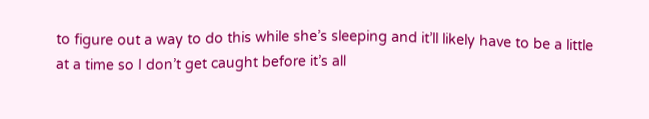to figure out a way to do this while she’s sleeping and it’ll likely have to be a little at a time so I don’t get caught before it’s all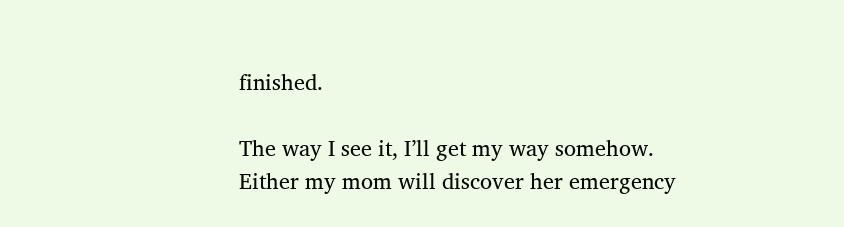finished.

The way I see it, I’ll get my way somehow. Either my mom will discover her emergency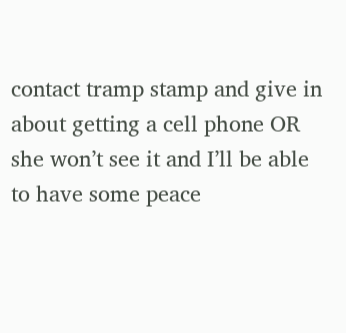contact tramp stamp and give in about getting a cell phone OR she won’t see it and I’ll be able to have some peace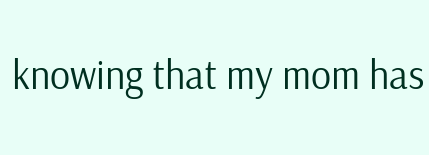knowing that my mom has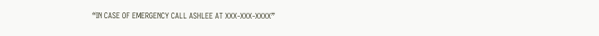“IN CASE OF EMERGENCY CALL ASHLEE AT XXX-XXX-XXXX”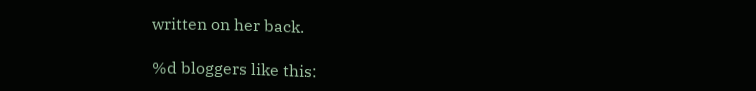written on her back.

%d bloggers like this: